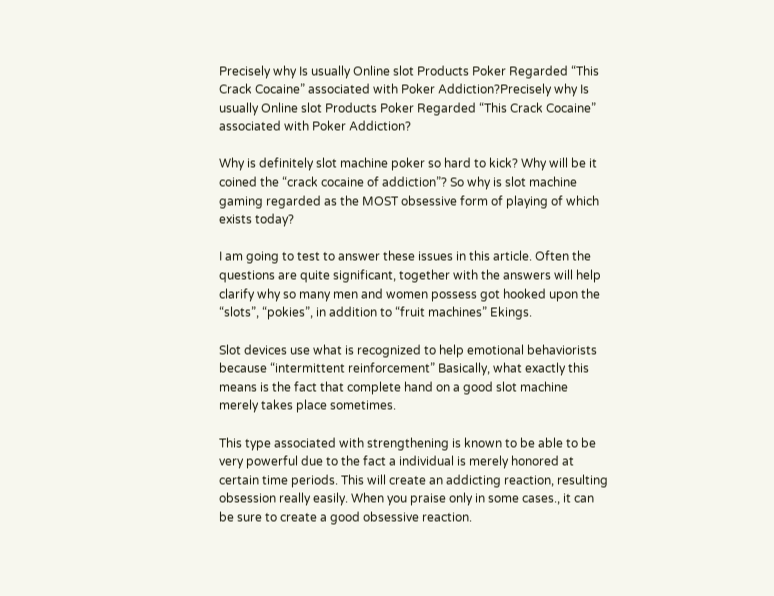Precisely why Is usually Online slot Products Poker Regarded “This Crack Cocaine” associated with Poker Addiction?Precisely why Is usually Online slot Products Poker Regarded “This Crack Cocaine” associated with Poker Addiction?

Why is definitely slot machine poker so hard to kick? Why will be it coined the “crack cocaine of addiction”? So why is slot machine gaming regarded as the MOST obsessive form of playing of which exists today?

I am going to test to answer these issues in this article. Often the questions are quite significant, together with the answers will help clarify why so many men and women possess got hooked upon the “slots”, “pokies”, in addition to “fruit machines” Ekings.

Slot devices use what is recognized to help emotional behaviorists because “intermittent reinforcement” Basically, what exactly this means is the fact that complete hand on a good slot machine merely takes place sometimes.

This type associated with strengthening is known to be able to be very powerful due to the fact a individual is merely honored at certain time periods. This will create an addicting reaction, resulting obsession really easily. When you praise only in some cases., it can be sure to create a good obsessive reaction.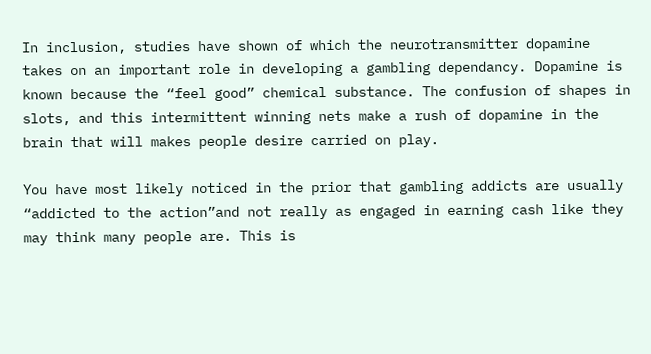In inclusion, studies have shown of which the neurotransmitter dopamine takes on an important role in developing a gambling dependancy. Dopamine is known because the “feel good” chemical substance. The confusion of shapes in slots, and this intermittent winning nets make a rush of dopamine in the brain that will makes people desire carried on play.

You have most likely noticed in the prior that gambling addicts are usually “addicted to the action”and not really as engaged in earning cash like they may think many people are. This is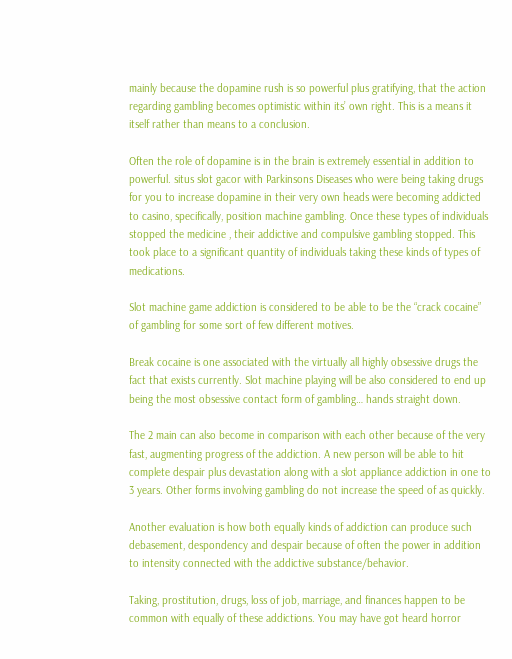mainly because the dopamine rush is so powerful plus gratifying, that the action regarding gambling becomes optimistic within its’ own right. This is a means it itself rather than means to a conclusion.

Often the role of dopamine is in the brain is extremely essential in addition to powerful. situs slot gacor with Parkinsons Diseases who were being taking drugs for you to increase dopamine in their very own heads were becoming addicted to casino, specifically, position machine gambling. Once these types of individuals stopped the medicine , their addictive and compulsive gambling stopped. This took place to a significant quantity of individuals taking these kinds of types of medications.

Slot machine game addiction is considered to be able to be the “crack cocaine” of gambling for some sort of few different motives.

Break cocaine is one associated with the virtually all highly obsessive drugs the fact that exists currently. Slot machine playing will be also considered to end up being the most obsessive contact form of gambling… hands straight down.

The 2 main can also become in comparison with each other because of the very fast, augmenting progress of the addiction. A new person will be able to hit complete despair plus devastation along with a slot appliance addiction in one to 3 years. Other forms involving gambling do not increase the speed of as quickly.

Another evaluation is how both equally kinds of addiction can produce such debasement, despondency and despair because of often the power in addition to intensity connected with the addictive substance/behavior.

Taking, prostitution, drugs, loss of job, marriage, and finances happen to be common with equally of these addictions. You may have got heard horror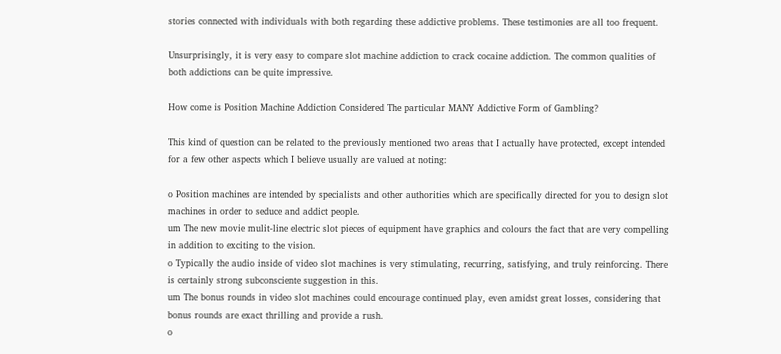stories connected with individuals with both regarding these addictive problems. These testimonies are all too frequent.

Unsurprisingly, it is very easy to compare slot machine addiction to crack cocaine addiction. The common qualities of both addictions can be quite impressive.

How come is Position Machine Addiction Considered The particular MANY Addictive Form of Gambling?

This kind of question can be related to the previously mentioned two areas that I actually have protected, except intended for a few other aspects which I believe usually are valued at noting:

o Position machines are intended by specialists and other authorities which are specifically directed for you to design slot machines in order to seduce and addict people.
um The new movie mulit-line electric slot pieces of equipment have graphics and colours the fact that are very compelling in addition to exciting to the vision.
o Typically the audio inside of video slot machines is very stimulating, recurring, satisfying, and truly reinforcing. There is certainly strong subconsciente suggestion in this.
um The bonus rounds in video slot machines could encourage continued play, even amidst great losses, considering that bonus rounds are exact thrilling and provide a rush.
o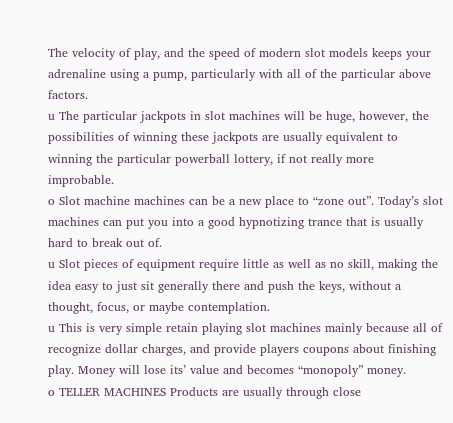The velocity of play, and the speed of modern slot models keeps your adrenaline using a pump, particularly with all of the particular above factors.
u The particular jackpots in slot machines will be huge, however, the possibilities of winning these jackpots are usually equivalent to winning the particular powerball lottery, if not really more improbable.
o Slot machine machines can be a new place to “zone out”. Today’s slot machines can put you into a good hypnotizing trance that is usually hard to break out of.
u Slot pieces of equipment require little as well as no skill, making the idea easy to just sit generally there and push the keys, without a thought, focus, or maybe contemplation.
u This is very simple retain playing slot machines mainly because all of recognize dollar charges, and provide players coupons about finishing play. Money will lose its’ value and becomes “monopoly” money.
o TELLER MACHINES Products are usually through close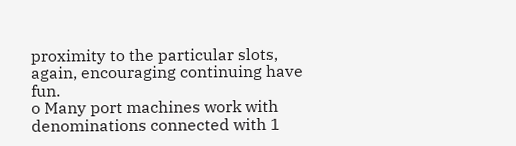proximity to the particular slots, again, encouraging continuing have fun.
o Many port machines work with denominations connected with 1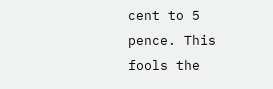cent to 5 pence. This fools the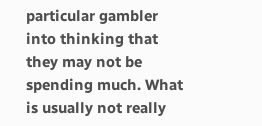particular gambler into thinking that they may not be spending much. What is usually not really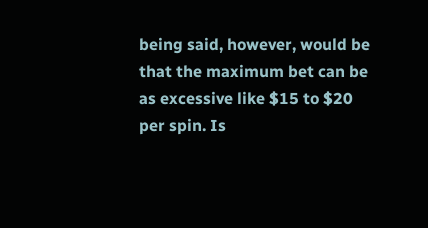being said, however, would be that the maximum bet can be as excessive like $15 to $20 per spin. Is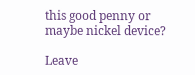this good penny or maybe nickel device?

Leave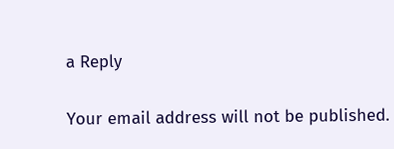a Reply

Your email address will not be published.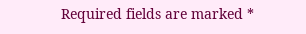Required fields are marked *